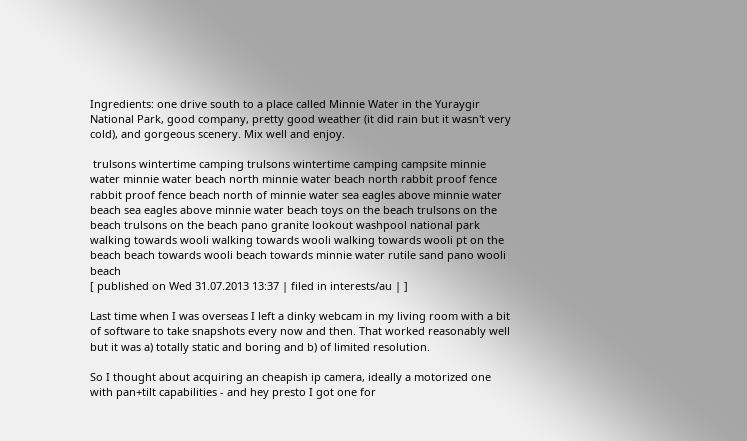Ingredients: one drive south to a place called Minnie Water in the Yuraygir National Park, good company, pretty good weather (it did rain but it wasn't very cold), and gorgeous scenery. Mix well and enjoy.

 trulsons wintertime camping trulsons wintertime camping campsite minnie water minnie water beach north minnie water beach north rabbit proof fence rabbit proof fence beach north of minnie water sea eagles above minnie water beach sea eagles above minnie water beach toys on the beach trulsons on the beach trulsons on the beach pano granite lookout washpool national park walking towards wooli walking towards wooli walking towards wooli pt on the beach beach towards wooli beach towards minnie water rutile sand pano wooli beach
[ published on Wed 31.07.2013 13:37 | filed in interests/au | ]

Last time when I was overseas I left a dinky webcam in my living room with a bit of software to take snapshots every now and then. That worked reasonably well but it was a) totally static and boring and b) of limited resolution.

So I thought about acquiring an cheapish ip camera, ideally a motorized one with pan+tilt capabilities - and hey presto I got one for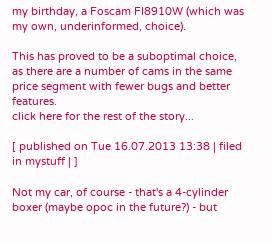my birthday, a Foscam FI8910W (which was my own, underinformed, choice).

This has proved to be a suboptimal choice, as there are a number of cams in the same price segment with fewer bugs and better features.
click here for the rest of the story...

[ published on Tue 16.07.2013 13:38 | filed in mystuff | ]

Not my car, of course - that's a 4-cylinder boxer (maybe opoc in the future?) - but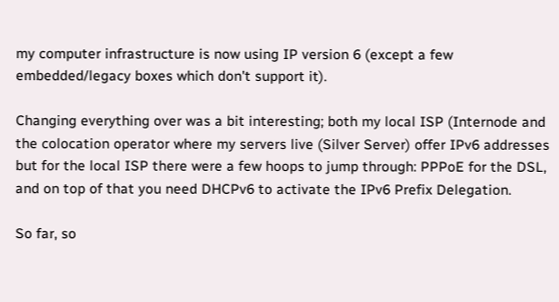my computer infrastructure is now using IP version 6 (except a few embedded/legacy boxes which don't support it).

Changing everything over was a bit interesting; both my local ISP (Internode and the colocation operator where my servers live (Silver Server) offer IPv6 addresses but for the local ISP there were a few hoops to jump through: PPPoE for the DSL, and on top of that you need DHCPv6 to activate the IPv6 Prefix Delegation.

So far, so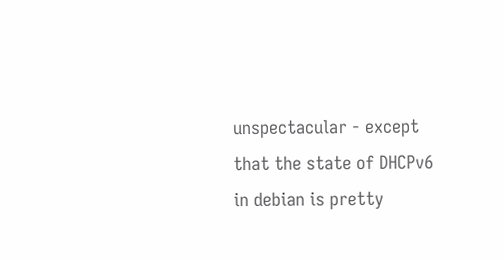unspectacular - except that the state of DHCPv6 in debian is pretty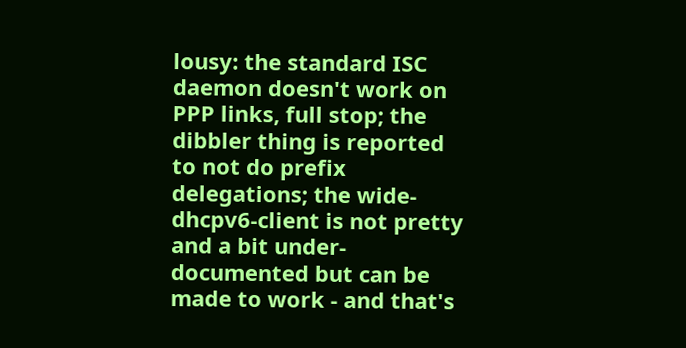lousy: the standard ISC daemon doesn't work on PPP links, full stop; the dibbler thing is reported to not do prefix delegations; the wide-dhcpv6-client is not pretty and a bit under-documented but can be made to work - and that's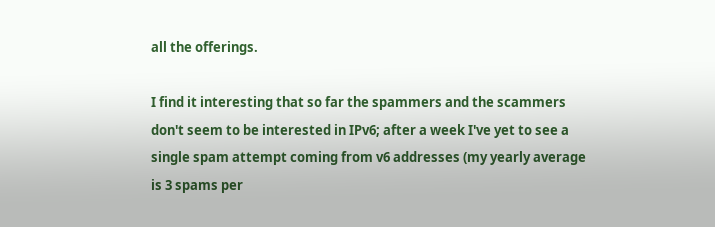all the offerings.

I find it interesting that so far the spammers and the scammers don't seem to be interested in IPv6; after a week I've yet to see a single spam attempt coming from v6 addresses (my yearly average is 3 spams per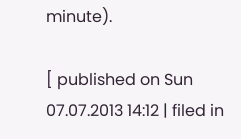minute).

[ published on Sun 07.07.2013 14:12 | filed in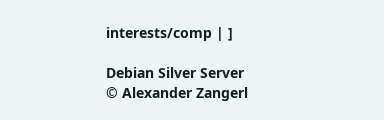interests/comp | ]

Debian Silver Server
© Alexander Zangerl